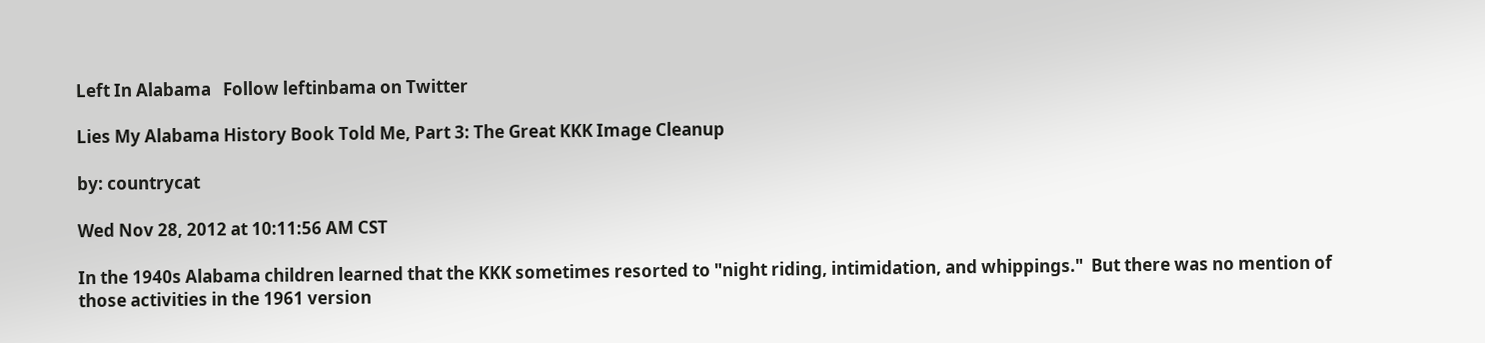Left In Alabama   Follow leftinbama on Twitter

Lies My Alabama History Book Told Me, Part 3: The Great KKK Image Cleanup

by: countrycat

Wed Nov 28, 2012 at 10:11:56 AM CST

In the 1940s Alabama children learned that the KKK sometimes resorted to "night riding, intimidation, and whippings."  But there was no mention of those activities in the 1961 version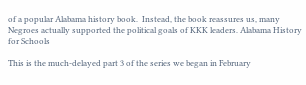of a popular Alabama history book.  Instead, the book reassures us, many Negroes actually supported the political goals of KKK leaders. Alabama History for Schools

This is the much-delayed part 3 of the series we began in February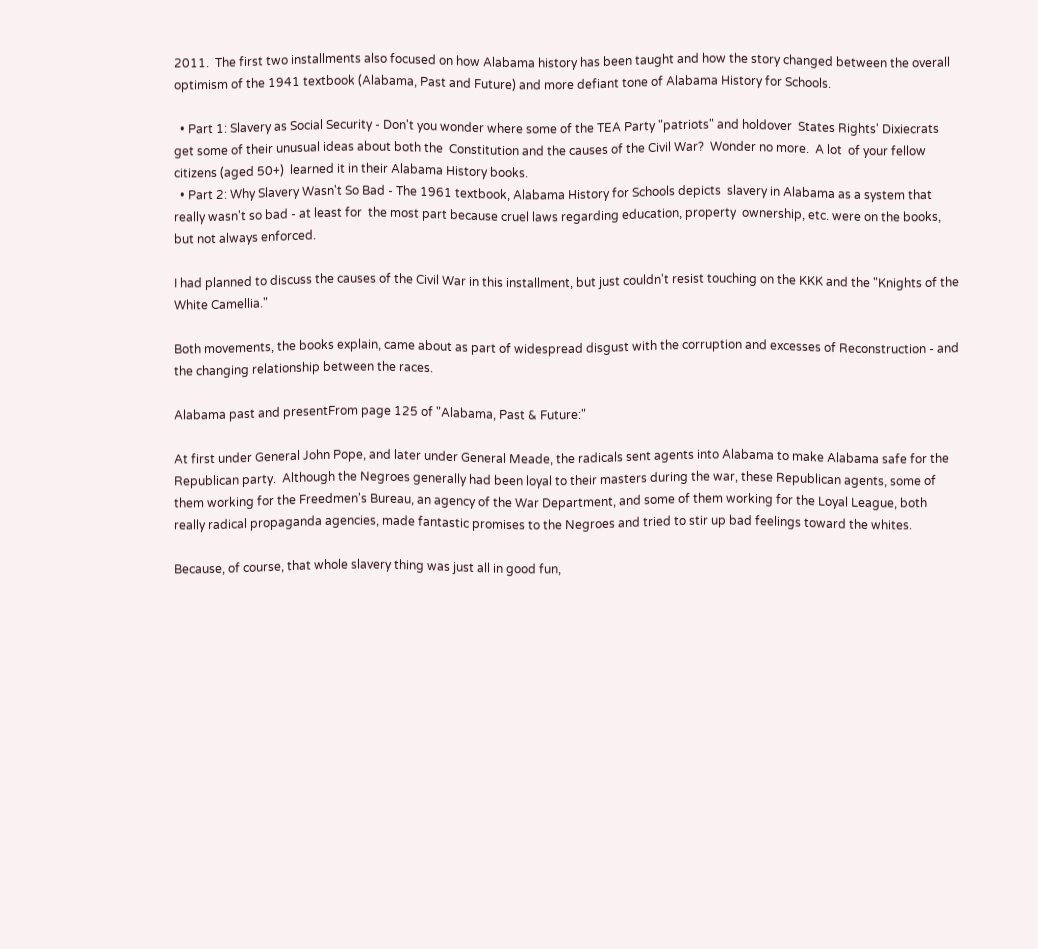2011.  The first two installments also focused on how Alabama history has been taught and how the story changed between the overall optimism of the 1941 textbook (Alabama, Past and Future) and more defiant tone of Alabama History for Schools.

  • Part 1: Slavery as Social Security - Don't you wonder where some of the TEA Party "patriots" and holdover  States Rights' Dixiecrats get some of their unusual ideas about both the  Constitution and the causes of the Civil War?  Wonder no more.  A lot  of your fellow citizens (aged 50+)  learned it in their Alabama History books.
  • Part 2: Why Slavery Wasn't So Bad - The 1961 textbook, Alabama History for Schools depicts  slavery in Alabama as a system that really wasn't so bad - at least for  the most part because cruel laws regarding education, property  ownership, etc. were on the books, but not always enforced.

I had planned to discuss the causes of the Civil War in this installment, but just couldn't resist touching on the KKK and the "Knights of the White Camellia."

Both movements, the books explain, came about as part of widespread disgust with the corruption and excesses of Reconstruction - and the changing relationship between the races.

Alabama past and presentFrom page 125 of "Alabama, Past & Future:"

At first under General John Pope, and later under General Meade, the radicals sent agents into Alabama to make Alabama safe for the Republican party.  Although the Negroes generally had been loyal to their masters during the war, these Republican agents, some of them working for the Freedmen's Bureau, an agency of the War Department, and some of them working for the Loyal League, both really radical propaganda agencies, made fantastic promises to the Negroes and tried to stir up bad feelings toward the whites.

Because, of course, that whole slavery thing was just all in good fun,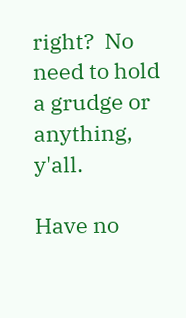right?  No need to hold a grudge or anything, y'all.

Have no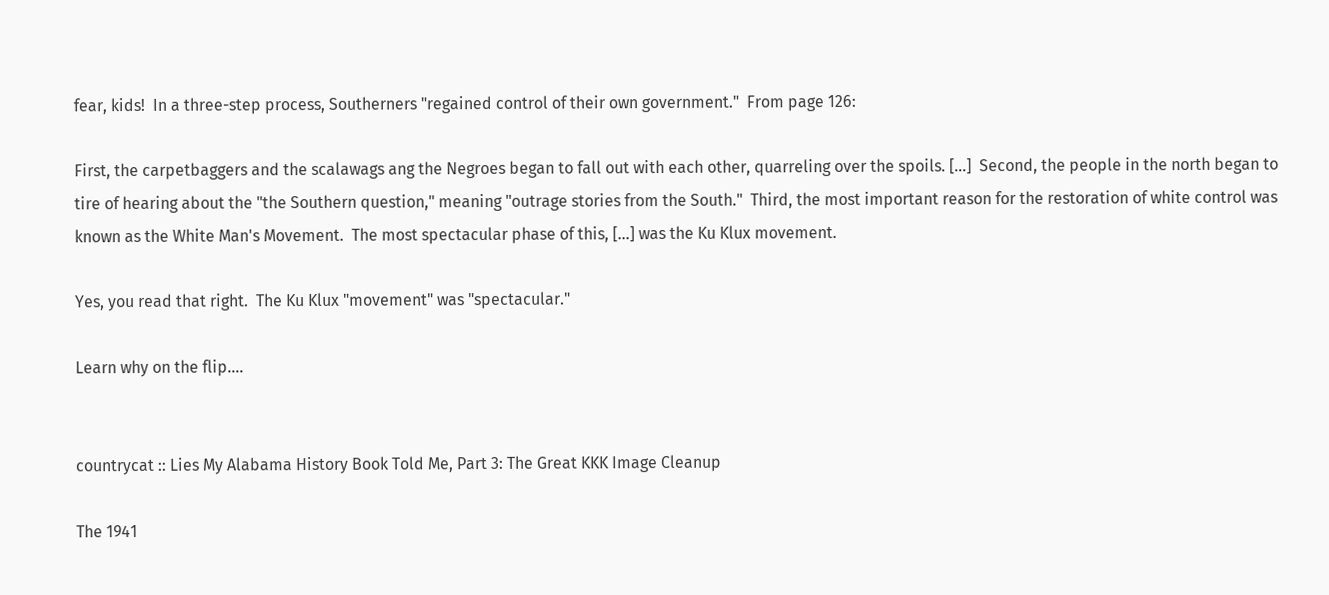fear, kids!  In a three-step process, Southerners "regained control of their own government."  From page 126:

First, the carpetbaggers and the scalawags ang the Negroes began to fall out with each other, quarreling over the spoils. [...]  Second, the people in the north began to tire of hearing about the "the Southern question," meaning "outrage stories from the South."  Third, the most important reason for the restoration of white control was known as the White Man's Movement.  The most spectacular phase of this, [...] was the Ku Klux movement.

Yes, you read that right.  The Ku Klux "movement" was "spectacular."

Learn why on the flip....


countrycat :: Lies My Alabama History Book Told Me, Part 3: The Great KKK Image Cleanup

The 1941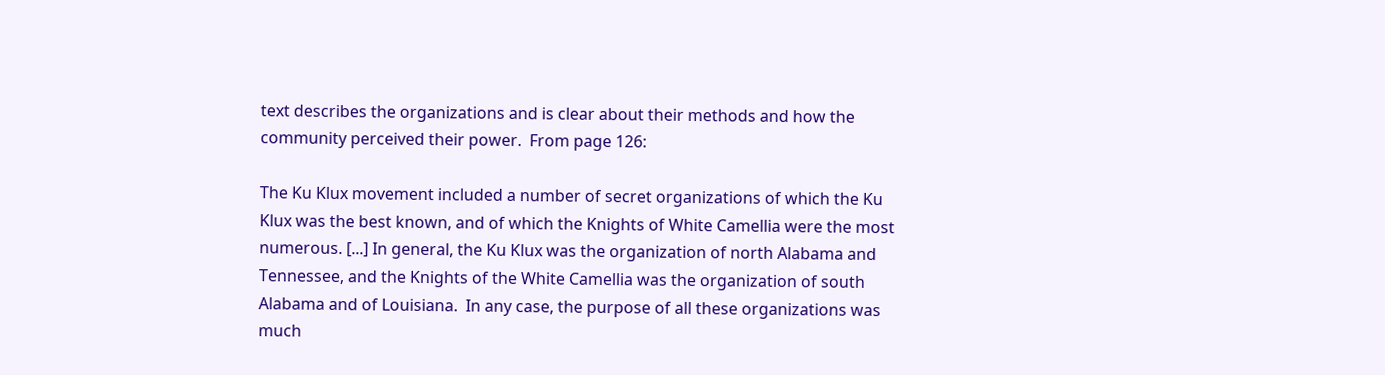text describes the organizations and is clear about their methods and how the community perceived their power.  From page 126:

The Ku Klux movement included a number of secret organizations of which the Ku Klux was the best known, and of which the Knights of White Camellia were the most numerous. [...] In general, the Ku Klux was the organization of north Alabama and Tennessee, and the Knights of the White Camellia was the organization of south Alabama and of Louisiana.  In any case, the purpose of all these organizations was much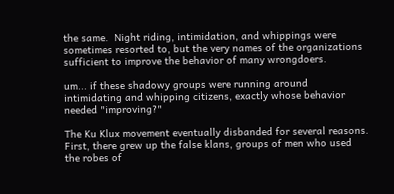the same.  Night riding, intimidation, and whippings were sometimes resorted to, but the very names of the organizations sufficient to improve the behavior of many wrongdoers.

um... if these shadowy groups were running around intimidating and whipping citizens, exactly whose behavior needed "improving?"

The Ku Klux movement eventually disbanded for several reasons.  First, there grew up the false klans, groups of men who used the robes of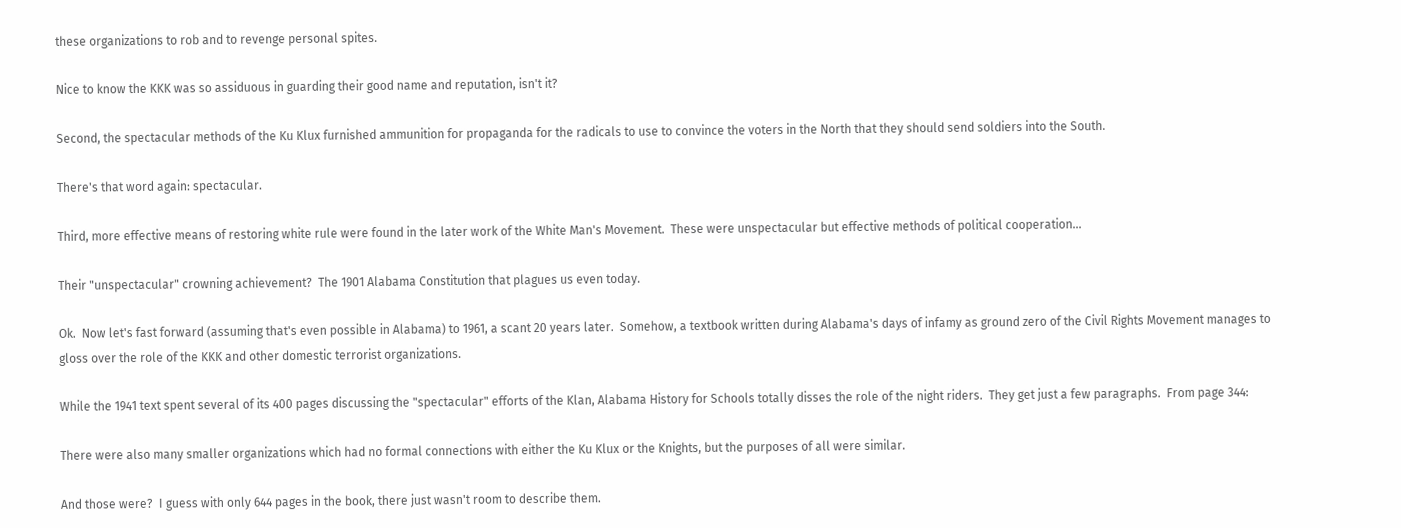these organizations to rob and to revenge personal spites.

Nice to know the KKK was so assiduous in guarding their good name and reputation, isn't it?

Second, the spectacular methods of the Ku Klux furnished ammunition for propaganda for the radicals to use to convince the voters in the North that they should send soldiers into the South.

There's that word again: spectacular.

Third, more effective means of restoring white rule were found in the later work of the White Man's Movement.  These were unspectacular but effective methods of political cooperation...

Their "unspectacular" crowning achievement?  The 1901 Alabama Constitution that plagues us even today.

Ok.  Now let's fast forward (assuming that's even possible in Alabama) to 1961, a scant 20 years later.  Somehow, a textbook written during Alabama's days of infamy as ground zero of the Civil Rights Movement manages to gloss over the role of the KKK and other domestic terrorist organizations.

While the 1941 text spent several of its 400 pages discussing the "spectacular" efforts of the Klan, Alabama History for Schools totally disses the role of the night riders.  They get just a few paragraphs.  From page 344:

There were also many smaller organizations which had no formal connections with either the Ku Klux or the Knights, but the purposes of all were similar.

And those were?  I guess with only 644 pages in the book, there just wasn't room to describe them.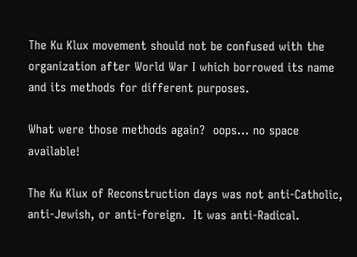The Ku Klux movement should not be confused with the organization after World War I which borrowed its name and its methods for different purposes.

What were those methods again?  oops... no space available!

The Ku Klux of Reconstruction days was not anti-Catholic, anti-Jewish, or anti-foreign.  It was anti-Radical.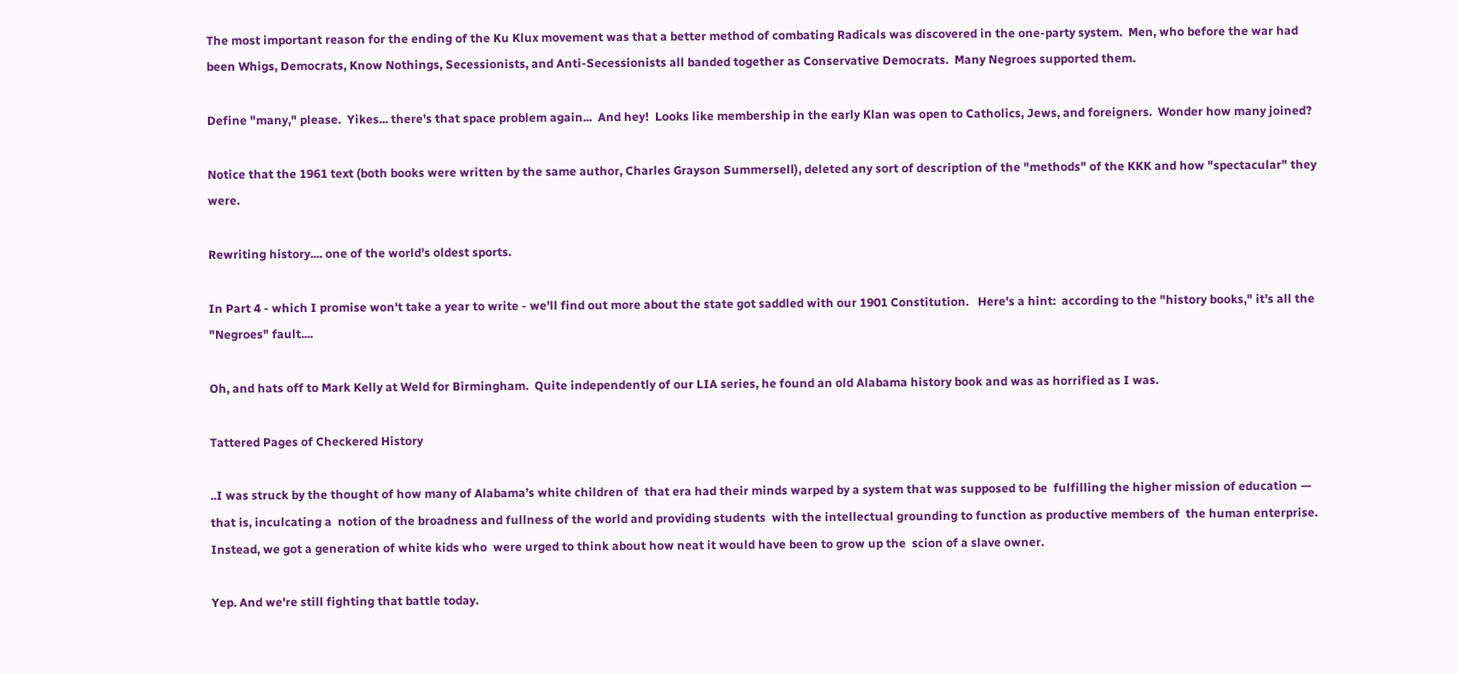The most important reason for the ending of the Ku Klux movement was that a better method of combating Radicals was discovered in the one-party system.  Men, who before the war had been Whigs, Democrats, Know Nothings, Secessionists, and Anti-Secessionists all banded together as Conservative Democrats.  Many Negroes supported them.

Define "many," please.  Yikes... there's that space problem again...  And hey!  Looks like membership in the early Klan was open to Catholics, Jews, and foreigners.  Wonder how many joined?

Notice that the 1961 text (both books were written by the same author, Charles Grayson Summersell), deleted any sort of description of the "methods" of the KKK and how "spectacular" they were.

Rewriting history.... one of the world's oldest sports.

In Part 4 - which I promise won't take a year to write - we'll find out more about the state got saddled with our 1901 Constitution.   Here's a hint:  according to the "history books," it's all the "Negroes" fault....

Oh, and hats off to Mark Kelly at Weld for Birmingham.  Quite independently of our LIA series, he found an old Alabama history book and was as horrified as I was.

Tattered Pages of Checkered History

..I was struck by the thought of how many of Alabama’s white children of  that era had their minds warped by a system that was supposed to be  fulfilling the higher mission of education — that is, inculcating a  notion of the broadness and fullness of the world and providing students  with the intellectual grounding to function as productive members of  the human enterprise. Instead, we got a generation of white kids who  were urged to think about how neat it would have been to grow up the  scion of a slave owner.

Yep. And we're still fighting that battle today.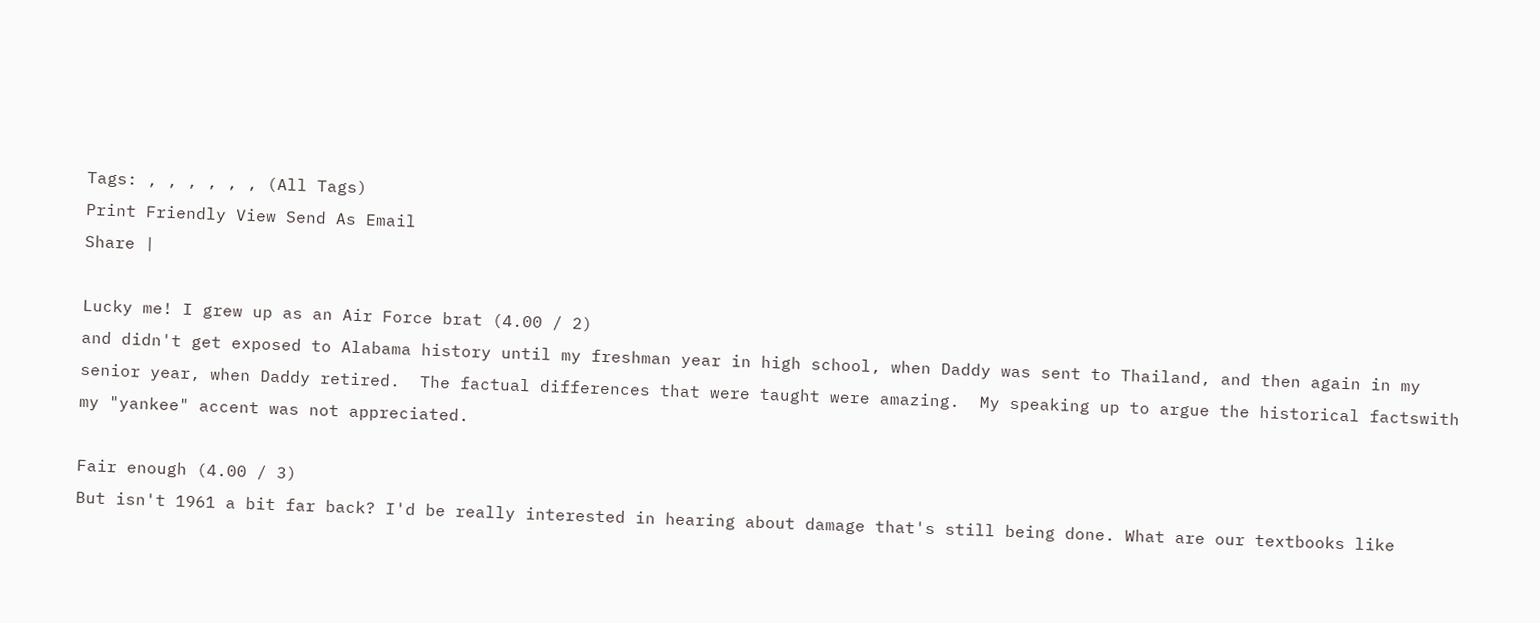Tags: , , , , , , (All Tags)
Print Friendly View Send As Email
Share |

Lucky me! I grew up as an Air Force brat (4.00 / 2)
and didn't get exposed to Alabama history until my freshman year in high school, when Daddy was sent to Thailand, and then again in my senior year, when Daddy retired.  The factual differences that were taught were amazing.  My speaking up to argue the historical factswith my "yankee" accent was not appreciated.

Fair enough (4.00 / 3)
But isn't 1961 a bit far back? I'd be really interested in hearing about damage that's still being done. What are our textbooks like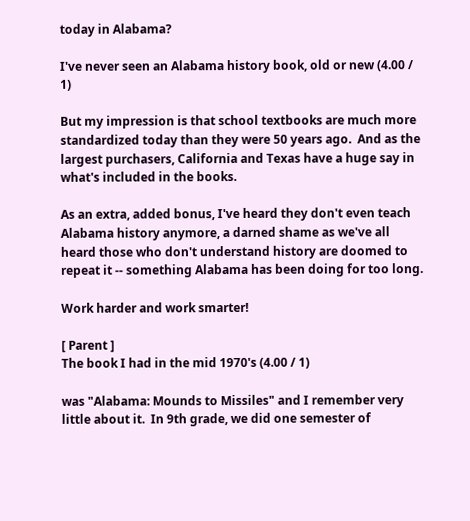today in Alabama?

I've never seen an Alabama history book, old or new (4.00 / 1)

But my impression is that school textbooks are much more standardized today than they were 50 years ago.  And as the largest purchasers, California and Texas have a huge say in what's included in the books.

As an extra, added bonus, I've heard they don't even teach Alabama history anymore, a darned shame as we've all heard those who don't understand history are doomed to repeat it -- something Alabama has been doing for too long.

Work harder and work smarter!

[ Parent ]
The book I had in the mid 1970's (4.00 / 1)

was "Alabama: Mounds to Missiles" and I remember very little about it.  In 9th grade, we did one semester of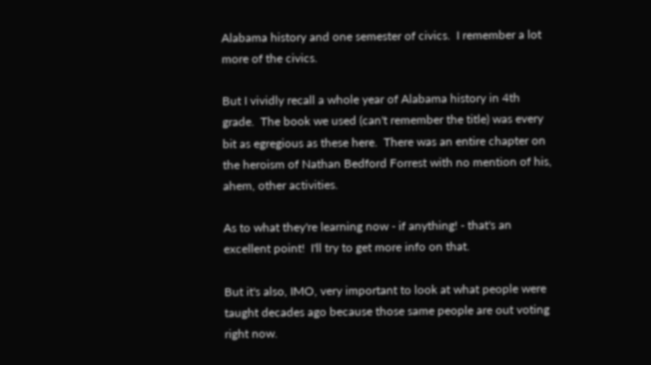Alabama history and one semester of civics.  I remember a lot more of the civics.

But I vividly recall a whole year of Alabama history in 4th grade.  The book we used (can't remember the title) was every bit as egregious as these here.  There was an entire chapter on the heroism of Nathan Bedford Forrest with no mention of his, ahem, other activities.

As to what they're learning now - if anything! - that's an excellent point!  I'll try to get more info on that.

But it's also, IMO, very important to look at what people were taught decades ago because those same people are out voting right now.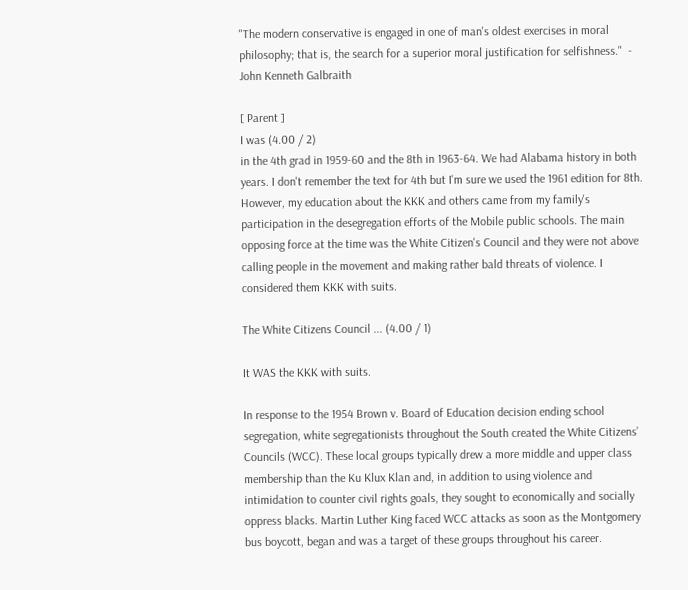"The modern conservative is engaged in one of man's oldest exercises in moral philosophy; that is, the search for a superior moral justification for selfishness."  - John Kenneth Galbraith

[ Parent ]
I was (4.00 / 2)
in the 4th grad in 1959-60 and the 8th in 1963-64. We had Alabama history in both years. I don't remember the text for 4th but I'm sure we used the 1961 edition for 8th. However, my education about the KKK and others came from my family's participation in the desegregation efforts of the Mobile public schools. The main opposing force at the time was the White Citizen's Council and they were not above calling people in the movement and making rather bald threats of violence. I considered them KKK with suits.

The White Citizens Council ... (4.00 / 1)

It WAS the KKK with suits.

In response to the 1954 Brown v. Board of Education decision ending school segregation, white segregationists throughout the South created the White Citizens’ Councils (WCC). These local groups typically drew a more middle and upper class membership than the Ku Klux Klan and, in addition to using violence and intimidation to counter civil rights goals, they sought to economically and socially oppress blacks. Martin Luther King faced WCC attacks as soon as the Montgomery bus boycott, began and was a target of these groups throughout his career.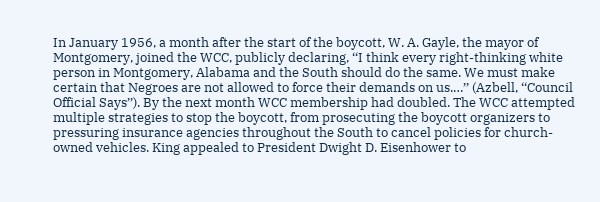In January 1956, a month after the start of the boycott, W. A. Gayle, the mayor of Montgomery, joined the WCC, publicly declaring, ‘‘I think every right-thinking white person in Montgomery, Alabama and the South should do the same. We must make certain that Negroes are not allowed to force their demands on us.…’’ (Azbell, ‘‘Council Official Says’’). By the next month WCC membership had doubled. The WCC attempted multiple strategies to stop the boycott, from prosecuting the boycott organizers to pressuring insurance agencies throughout the South to cancel policies for church-owned vehicles. King appealed to President Dwight D. Eisenhower to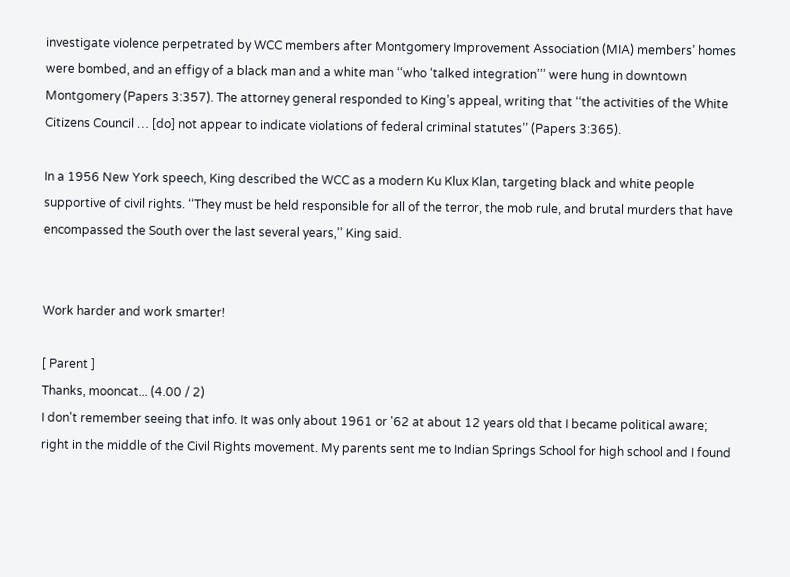investigate violence perpetrated by WCC members after Montgomery Improvement Association (MIA) members’ homes were bombed, and an effigy of a black man and a white man ‘‘who ‘talked integration’’’ were hung in downtown Montgomery (Papers 3:357). The attorney general responded to King’s appeal, writing that ‘‘the activities of the White Citizens Council … [do] not appear to indicate violations of federal criminal statutes’’ (Papers 3:365).

In a 1956 New York speech, King described the WCC as a modern Ku Klux Klan, targeting black and white people supportive of civil rights. ‘‘They must be held responsible for all of the terror, the mob rule, and brutal murders that have encompassed the South over the last several years,’’ King said.


Work harder and work smarter!

[ Parent ]
Thanks, mooncat... (4.00 / 2)
I don't remember seeing that info. It was only about 1961 or '62 at about 12 years old that I became political aware; right in the middle of the Civil Rights movement. My parents sent me to Indian Springs School for high school and I found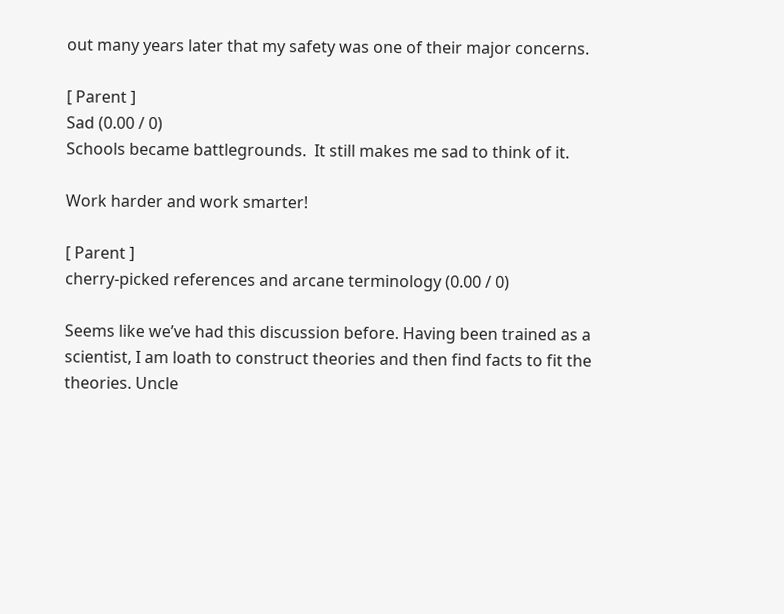out many years later that my safety was one of their major concerns.

[ Parent ]
Sad (0.00 / 0)
Schools became battlegrounds.  It still makes me sad to think of it.

Work harder and work smarter!

[ Parent ]
cherry-picked references and arcane terminology (0.00 / 0)

Seems like we’ve had this discussion before. Having been trained as a scientist, I am loath to construct theories and then find facts to fit the theories. Uncle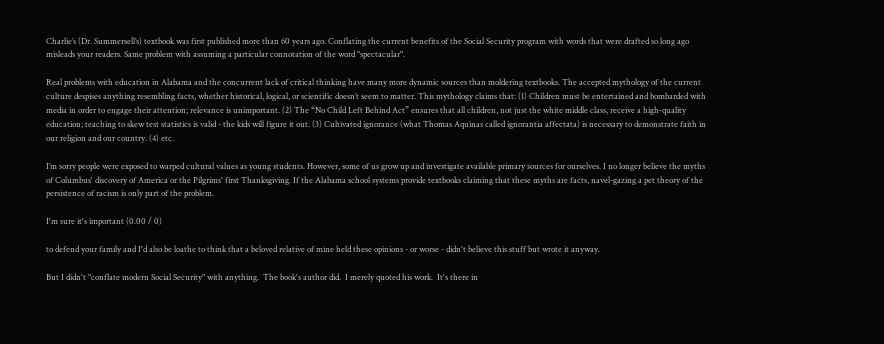Charlie’s (Dr. Summersell’s) textbook was first published more than 60 years ago. Conflating the current benefits of the Social Security program with words that were drafted so long ago misleads your readers. Same problem with assuming a particular connotation of the word "spectacular".

Real problems with education in Alabama and the concurrent lack of critical thinking have many more dynamic sources than moldering textbooks. The accepted mythology of the current culture despises anything resembling facts, whether historical, logical, or scientific doesn’t seem to matter. This mythology claims that: (1) Children must be entertained and bombarded with media in order to engage their attention; relevance is unimportant. (2) The “No Child Left Behind Act” ensures that all children, not just the white middle class, receive a high-quality education; teaching to skew test statistics is valid - the kids will figure it out. (3) Cultivated ignorance (what Thomas Aquinas called ignorantia affectata) is necessary to demonstrate faith in our religion and our country. (4) etc.

I’m sorry people were exposed to warped cultural values as young students. However, some of us grow up and investigate available primary sources for ourselves. I no longer believe the myths of Columbus' discovery of America or the Pilgrims' first Thanksgiving. If the Alabama school systems provide textbooks claiming that these myths are facts, navel-gazing a pet theory of the persistence of racism is only part of the problem.

I'm sure it's important (0.00 / 0)

to defend your family and I'd also be loathe to think that a beloved relative of mine held these opinions - or worse - didn't believe this stuff but wrote it anyway.

But I didn't "conflate modern Social Security" with anything.  The book's author did.  I merely quoted his work.  It's there in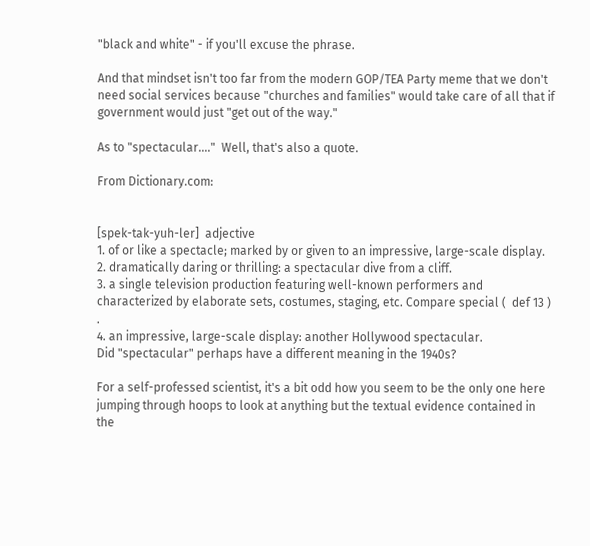"black and white" - if you'll excuse the phrase.

And that mindset isn't too far from the modern GOP/TEA Party meme that we don't need social services because "churches and families" would take care of all that if government would just "get out of the way."

As to "spectacular...."  Well, that's also a quote.

From Dictionary.com:


[spek-tak-yuh-ler]  adjective
1. of or like a spectacle; marked by or given to an impressive, large-scale display.
2. dramatically daring or thrilling: a spectacular dive from a cliff.
3. a single television production featuring well-known performers and characterized by elaborate sets, costumes, staging, etc. Compare special (  def 13 ) .
4. an impressive, large-scale display: another Hollywood spectacular.
Did "spectacular" perhaps have a different meaning in the 1940s?

For a self-professed scientist, it's a bit odd how you seem to be the only one here jumping through hoops to look at anything but the textual evidence contained in the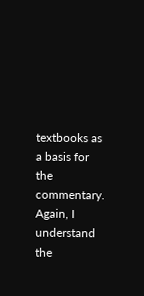textbooks as a basis for the commentary.  Again, I understand the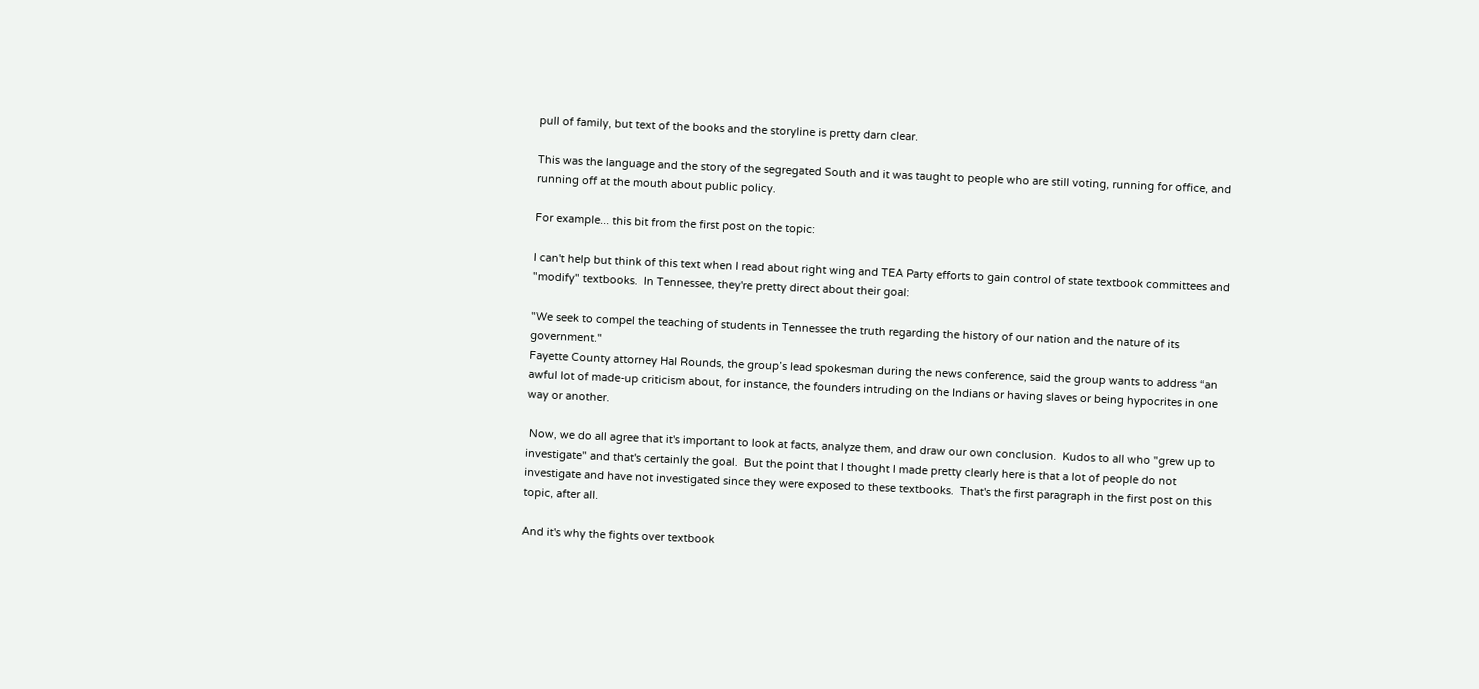pull of family, but text of the books and the storyline is pretty darn clear.

This was the language and the story of the segregated South and it was taught to people who are still voting, running for office, and running off at the mouth about public policy.

For example... this bit from the first post on the topic:

I can't help but think of this text when I read about right wing and TEA Party efforts to gain control of state textbook committees and "modify" textbooks.  In Tennessee, they're pretty direct about their goal:

"We seek to compel the teaching of students in Tennessee the truth regarding the history of our nation and the nature of its government."
Fayette County attorney Hal Rounds, the group’s lead spokesman during the news conference, said the group wants to address “an awful lot of made-up criticism about, for instance, the founders intruding on the Indians or having slaves or being hypocrites in one way or another.

 Now, we do all agree that it's important to look at facts, analyze them, and draw our own conclusion.  Kudos to all who "grew up to investigate" and that's certainly the goal.  But the point that I thought I made pretty clearly here is that a lot of people do not investigate and have not investigated since they were exposed to these textbooks.  That's the first paragraph in the first post on this topic, after all.

And it's why the fights over textbook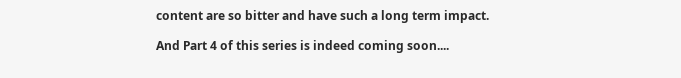content are so bitter and have such a long term impact.

And Part 4 of this series is indeed coming soon....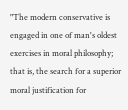"The modern conservative is engaged in one of man's oldest exercises in moral philosophy; that is, the search for a superior moral justification for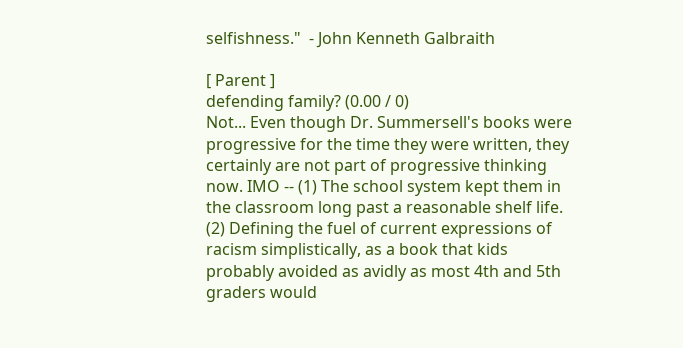selfishness."  - John Kenneth Galbraith

[ Parent ]
defending family? (0.00 / 0)
Not... Even though Dr. Summersell's books were progressive for the time they were written, they certainly are not part of progressive thinking now. IMO -- (1) The school system kept them in the classroom long past a reasonable shelf life. (2) Defining the fuel of current expressions of racism simplistically, as a book that kids probably avoided as avidly as most 4th and 5th graders would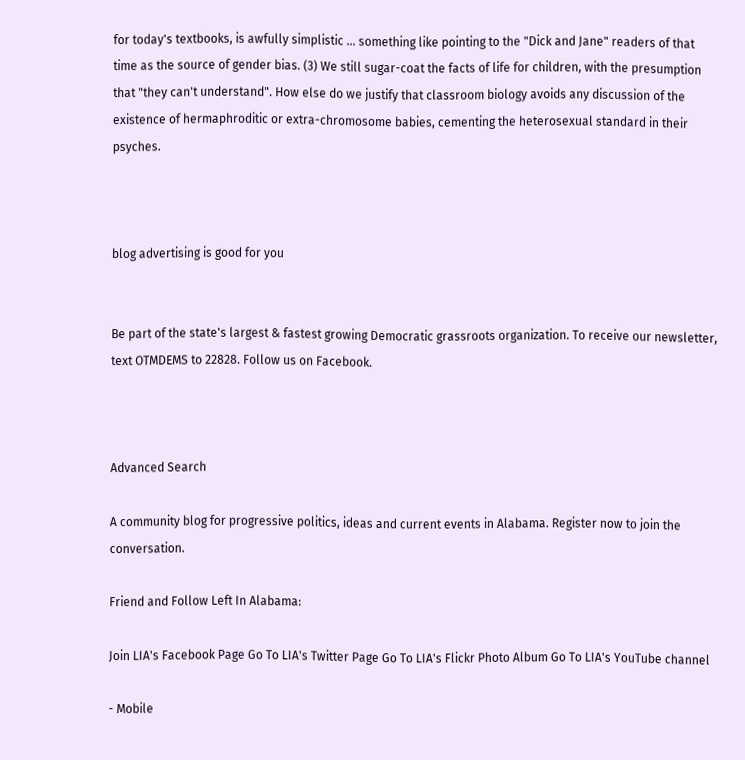for today's textbooks, is awfully simplistic ... something like pointing to the "Dick and Jane" readers of that time as the source of gender bias. (3) We still sugar-coat the facts of life for children, with the presumption that "they can't understand". How else do we justify that classroom biology avoids any discussion of the existence of hermaphroditic or extra-chromosome babies, cementing the heterosexual standard in their psyches.



blog advertising is good for you


Be part of the state's largest & fastest growing Democratic grassroots organization. To receive our newsletter, text OTMDEMS to 22828. Follow us on Facebook.



Advanced Search

A community blog for progressive politics, ideas and current events in Alabama. Register now to join the conversation.

Friend and Follow Left In Alabama:

Join LIA's Facebook Page Go To LIA's Twitter Page Go To LIA's Flickr Photo Album Go To LIA's YouTube channel

- Mobile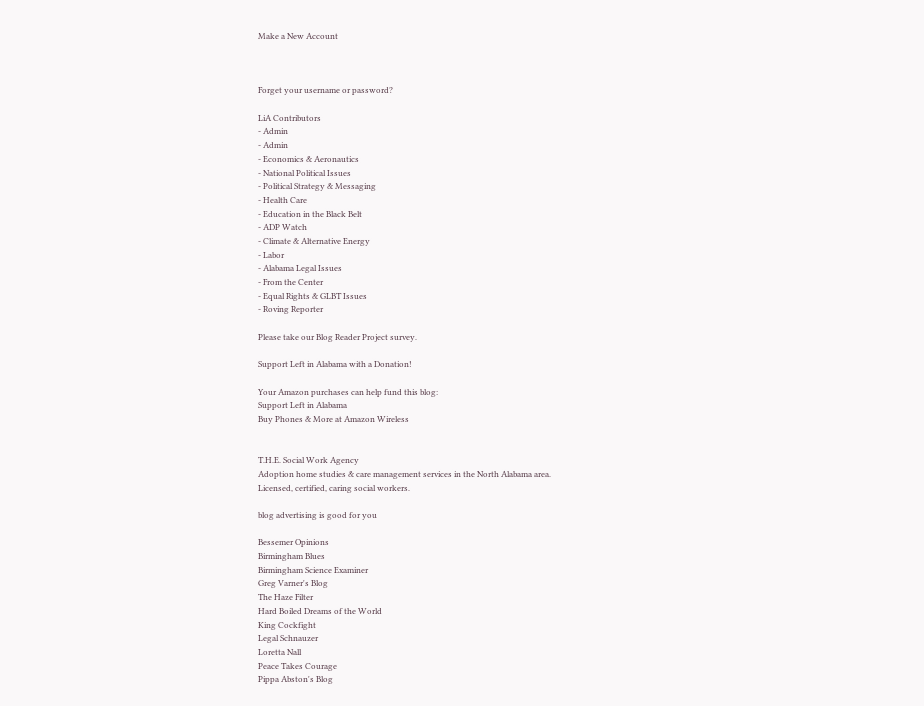Make a New Account



Forget your username or password?

LiA Contributors
- Admin
- Admin
- Economics & Aeronautics
- National Political Issues
- Political Strategy & Messaging
- Health Care
- Education in the Black Belt
- ADP Watch
- Climate & Alternative Energy
- Labor
- Alabama Legal Issues
- From the Center
- Equal Rights & GLBT Issues
- Roving Reporter

Please take our Blog Reader Project survey.

Support Left in Alabama with a Donation!

Your Amazon purchases can help fund this blog:
Support Left in Alabama
Buy Phones & More at Amazon Wireless


T.H.E. Social Work Agency
Adoption home studies & care management services in the North Alabama area.
Licensed, certified, caring social workers.

blog advertising is good for you

Bessemer Opinions
Birmingham Blues
Birmingham Science Examiner
Greg Varner's Blog
The Haze Filter
Hard Boiled Dreams of the World
King Cockfight
Legal Schnauzer
Loretta Nall
Peace Takes Courage
Pippa Abston's Blog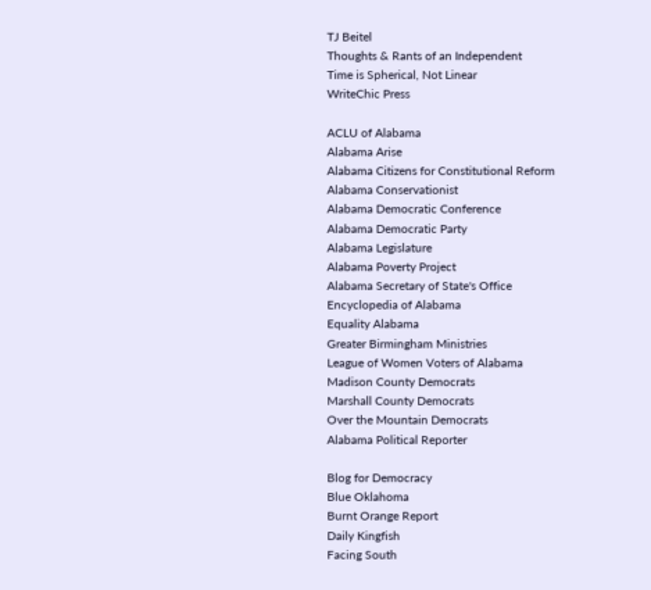TJ Beitel
Thoughts & Rants of an Independent
Time is Spherical, Not Linear
WriteChic Press

ACLU of Alabama
Alabama Arise
Alabama Citizens for Constitutional Reform
Alabama Conservationist
Alabama Democratic Conference
Alabama Democratic Party
Alabama Legislature
Alabama Poverty Project
Alabama Secretary of State's Office
Encyclopedia of Alabama
Equality Alabama
Greater Birmingham Ministries
League of Women Voters of Alabama
Madison County Democrats
Marshall County Democrats
Over the Mountain Democrats
Alabama Political Reporter

Blog for Democracy
Blue Oklahoma
Burnt Orange Report
Daily Kingfish
Facing South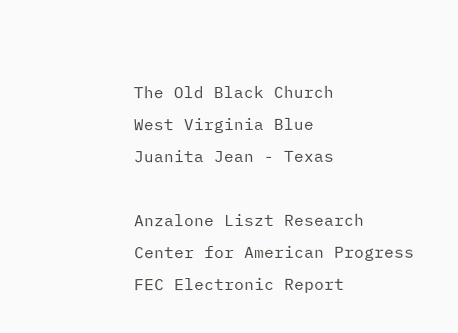The Old Black Church
West Virginia Blue
Juanita Jean - Texas

Anzalone Liszt Research
Center for American Progress
FEC Electronic Report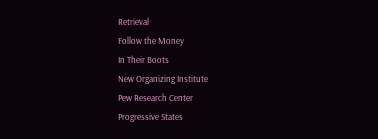Retrieval
Follow the Money
In Their Boots
New Organizing Institute
Pew Research Center
Progressive States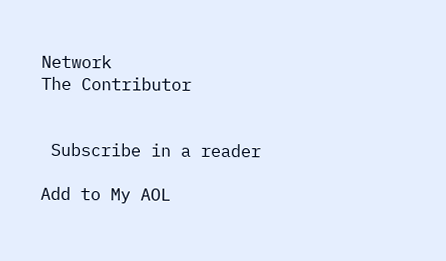Network
The Contributor


 Subscribe in a reader

Add to My AOL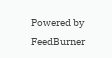Powered by FeedBurner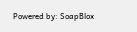Powered by: SoapBlox